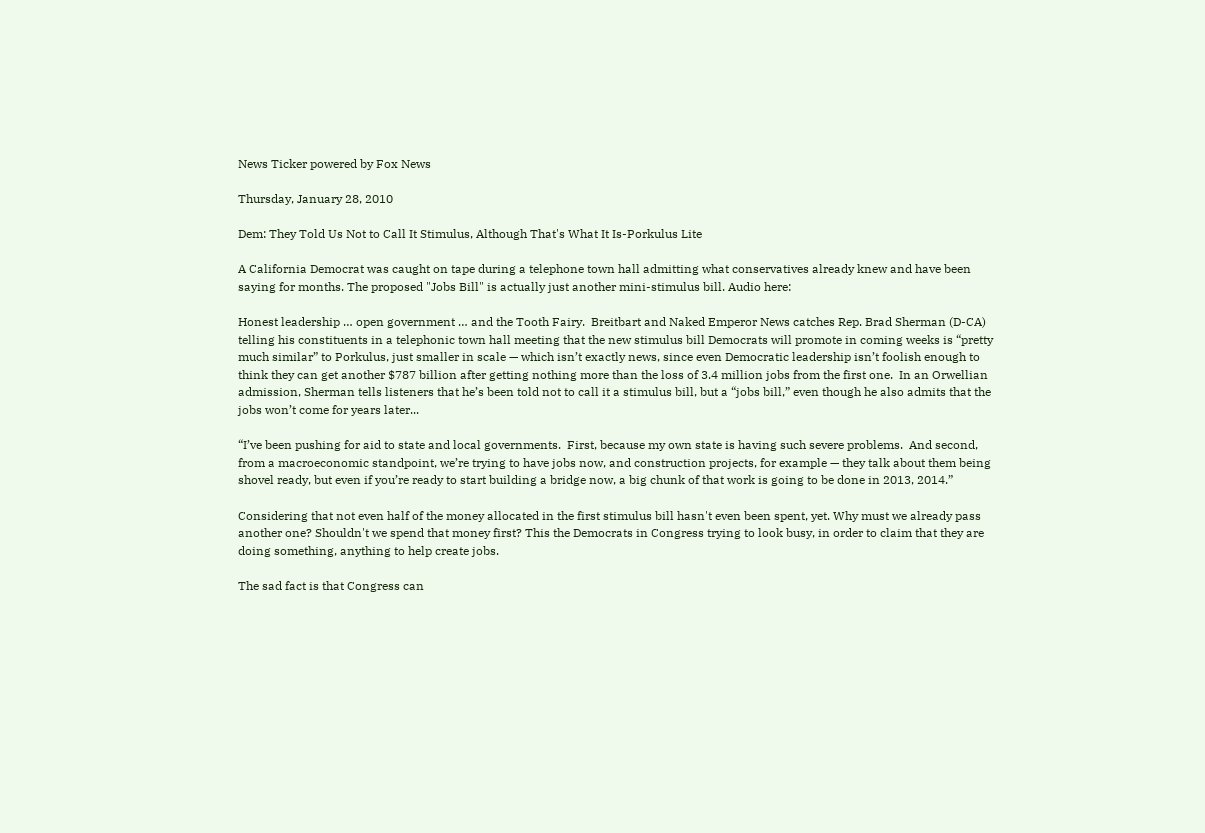News Ticker powered by Fox News

Thursday, January 28, 2010

Dem: They Told Us Not to Call It Stimulus, Although That's What It Is-Porkulus Lite

A California Democrat was caught on tape during a telephone town hall admitting what conservatives already knew and have been saying for months. The proposed "Jobs Bill" is actually just another mini-stimulus bill. Audio here:

Honest leadership … open government … and the Tooth Fairy.  Breitbart and Naked Emperor News catches Rep. Brad Sherman (D-CA) telling his constituents in a telephonic town hall meeting that the new stimulus bill Democrats will promote in coming weeks is “pretty much similar” to Porkulus, just smaller in scale — which isn’t exactly news, since even Democratic leadership isn’t foolish enough to think they can get another $787 billion after getting nothing more than the loss of 3.4 million jobs from the first one.  In an Orwellian admission, Sherman tells listeners that he’s been told not to call it a stimulus bill, but a “jobs bill,” even though he also admits that the jobs won’t come for years later...

“I’ve been pushing for aid to state and local governments.  First, because my own state is having such severe problems.  And second, from a macroeconomic standpoint, we’re trying to have jobs now, and construction projects, for example — they talk about them being shovel ready, but even if you’re ready to start building a bridge now, a big chunk of that work is going to be done in 2013, 2014.”

Considering that not even half of the money allocated in the first stimulus bill hasn't even been spent, yet. Why must we already pass another one? Shouldn't we spend that money first? This the Democrats in Congress trying to look busy, in order to claim that they are doing something, anything to help create jobs.

The sad fact is that Congress can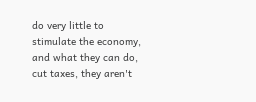do very little to stimulate the economy, and what they can do, cut taxes, they aren't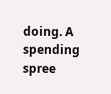doing. A spending spree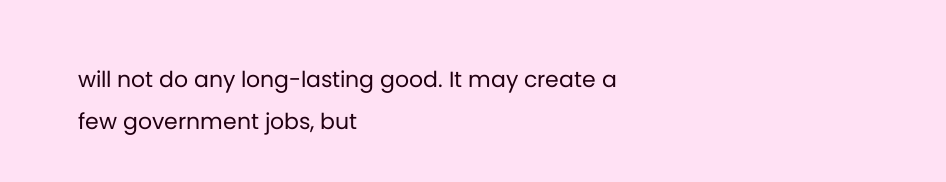will not do any long-lasting good. It may create a few government jobs, but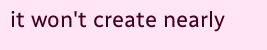it won't create nearly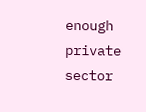enough private sector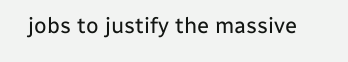jobs to justify the massive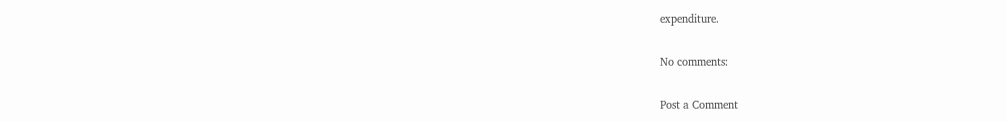expenditure.

No comments:

Post a Comment